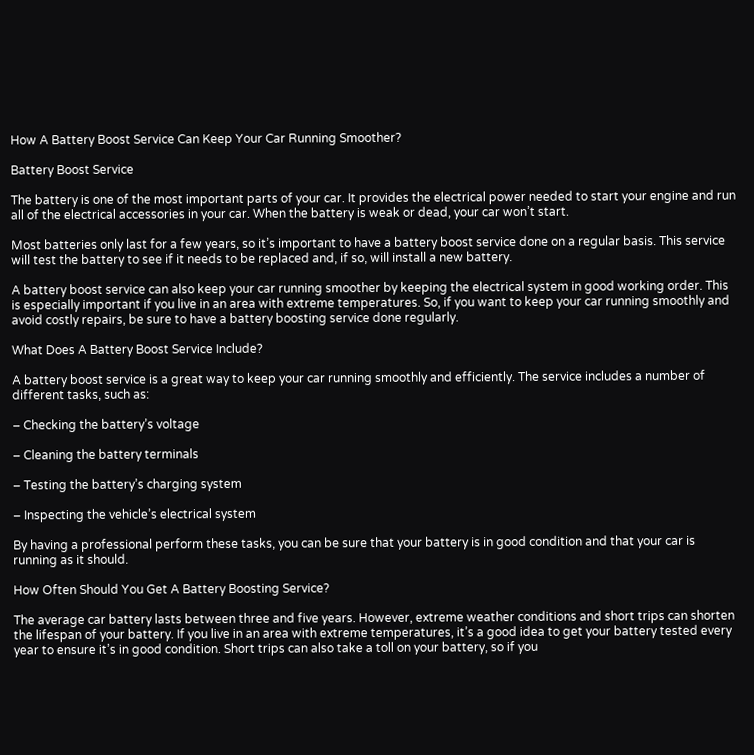How A Battery Boost Service Can Keep Your Car Running Smoother?

Battery Boost Service

The battery is one of the most important parts of your car. It provides the electrical power needed to start your engine and run all of the electrical accessories in your car. When the battery is weak or dead, your car won’t start.

Most batteries only last for a few years, so it’s important to have a battery boost service done on a regular basis. This service will test the battery to see if it needs to be replaced and, if so, will install a new battery.

A battery boost service can also keep your car running smoother by keeping the electrical system in good working order. This is especially important if you live in an area with extreme temperatures. So, if you want to keep your car running smoothly and avoid costly repairs, be sure to have a battery boosting service done regularly.

What Does A Battery Boost Service Include?

A battery boost service is a great way to keep your car running smoothly and efficiently. The service includes a number of different tasks, such as:

– Checking the battery’s voltage

– Cleaning the battery terminals

– Testing the battery’s charging system

– Inspecting the vehicle’s electrical system

By having a professional perform these tasks, you can be sure that your battery is in good condition and that your car is running as it should.

How Often Should You Get A Battery Boosting Service?

The average car battery lasts between three and five years. However, extreme weather conditions and short trips can shorten the lifespan of your battery. If you live in an area with extreme temperatures, it’s a good idea to get your battery tested every year to ensure it’s in good condition. Short trips can also take a toll on your battery, so if you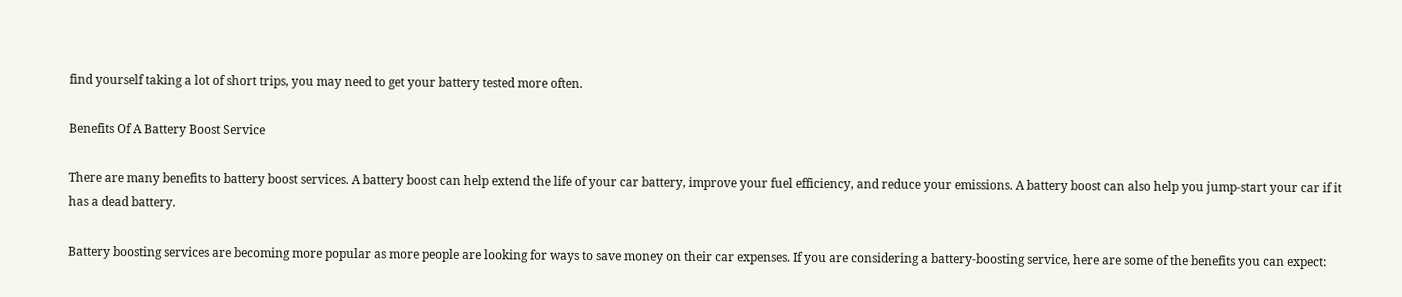find yourself taking a lot of short trips, you may need to get your battery tested more often.

Benefits Of A Battery Boost Service

There are many benefits to battery boost services. A battery boost can help extend the life of your car battery, improve your fuel efficiency, and reduce your emissions. A battery boost can also help you jump-start your car if it has a dead battery.

Battery boosting services are becoming more popular as more people are looking for ways to save money on their car expenses. If you are considering a battery-boosting service, here are some of the benefits you can expect: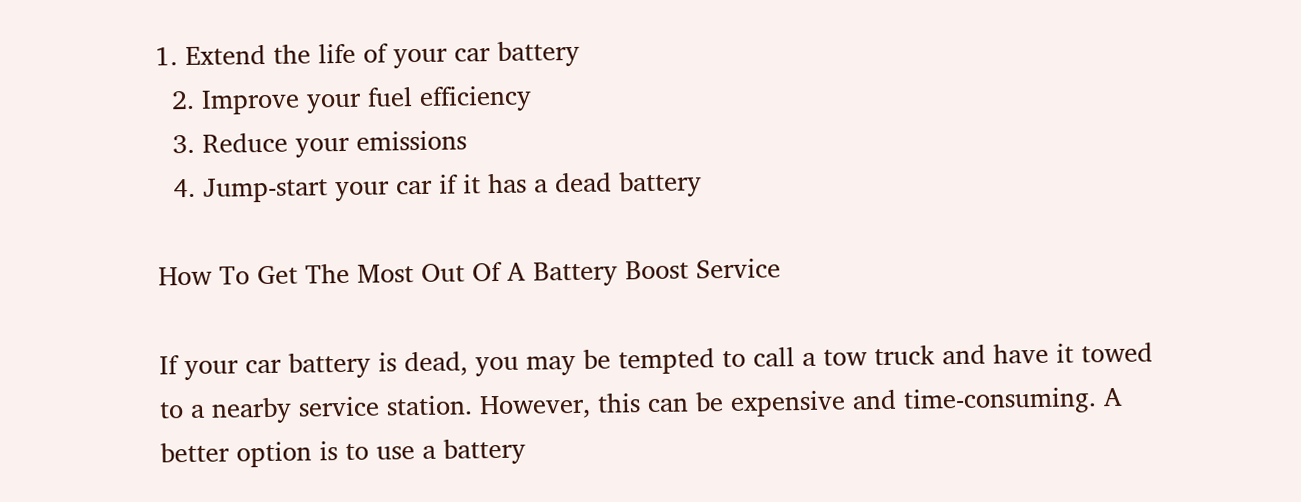1. Extend the life of your car battery
  2. Improve your fuel efficiency
  3. Reduce your emissions
  4. Jump-start your car if it has a dead battery

How To Get The Most Out Of A Battery Boost Service

If your car battery is dead, you may be tempted to call a tow truck and have it towed to a nearby service station. However, this can be expensive and time-consuming. A better option is to use a battery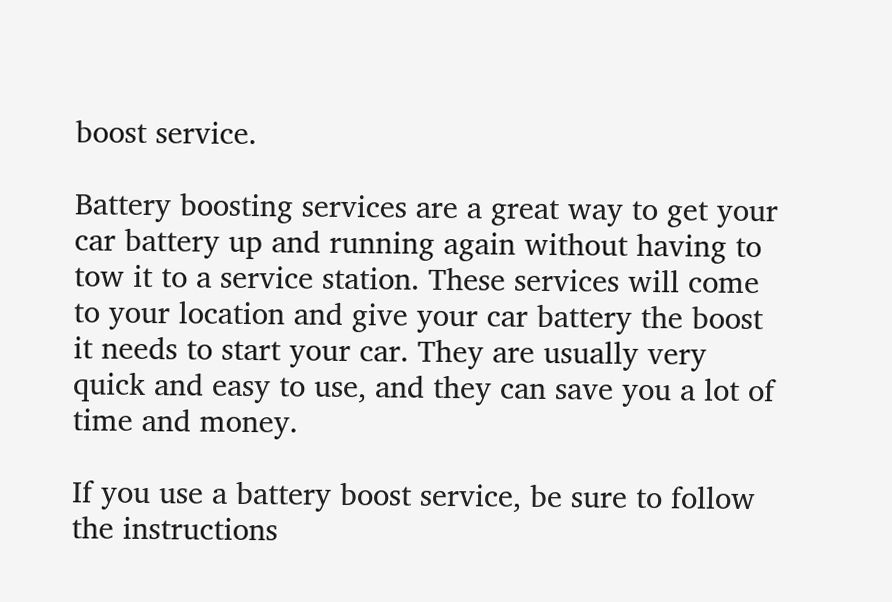boost service.

Battery boosting services are a great way to get your car battery up and running again without having to tow it to a service station. These services will come to your location and give your car battery the boost it needs to start your car. They are usually very quick and easy to use, and they can save you a lot of time and money.

If you use a battery boost service, be sure to follow the instructions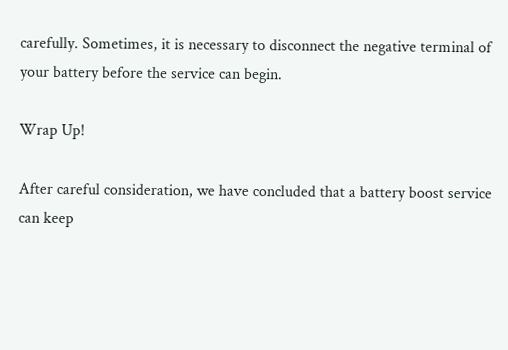carefully. Sometimes, it is necessary to disconnect the negative terminal of your battery before the service can begin.

Wrap Up!

After careful consideration, we have concluded that a battery boost service can keep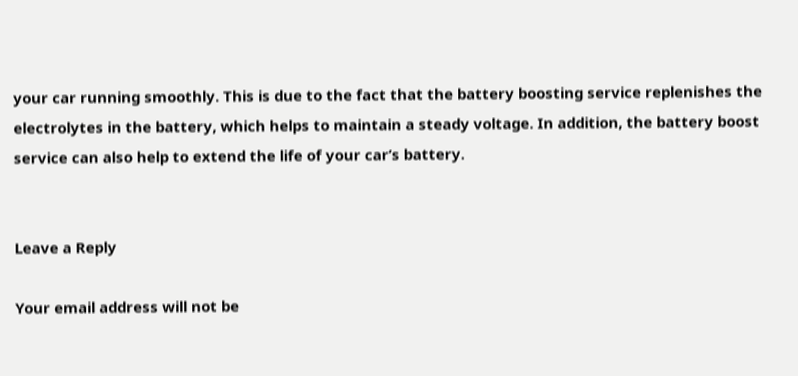your car running smoothly. This is due to the fact that the battery boosting service replenishes the electrolytes in the battery, which helps to maintain a steady voltage. In addition, the battery boost service can also help to extend the life of your car’s battery.


Leave a Reply

Your email address will not be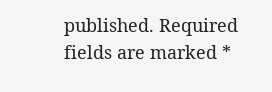published. Required fields are marked *